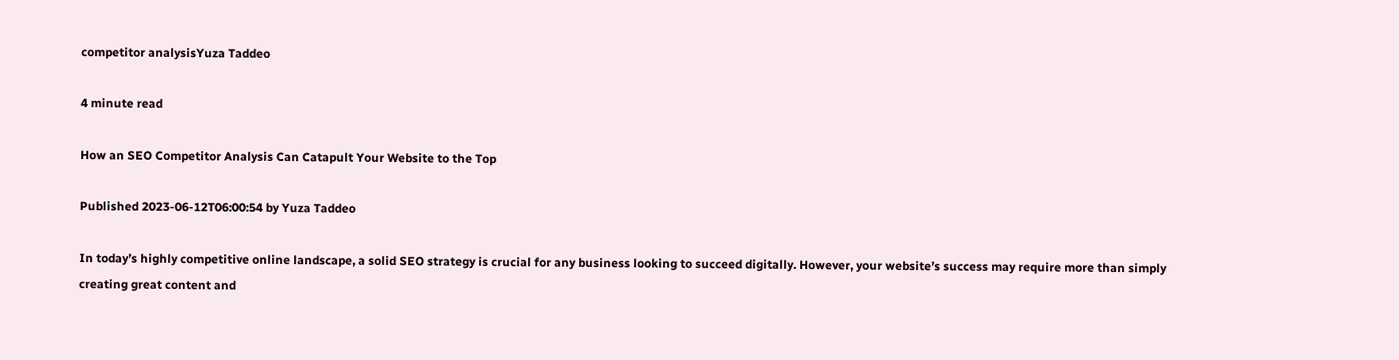competitor analysisYuza Taddeo

4 minute read

How an SEO Competitor Analysis Can Catapult Your Website to the Top

Published 2023-06-12T06:00:54 by Yuza Taddeo

In today’s highly competitive online landscape, a solid SEO strategy is crucial for any business looking to succeed digitally. However, your website’s success may require more than simply creating great content and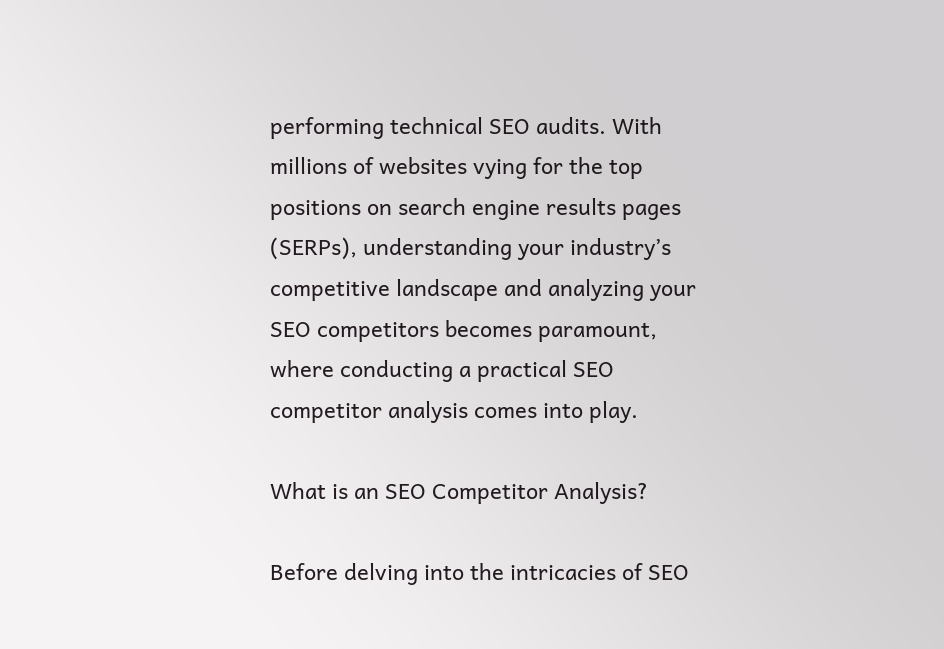performing technical SEO audits. With millions of websites vying for the top positions on search engine results pages (SERPs), understanding your industry’s competitive landscape and analyzing your SEO competitors becomes paramount, where conducting a practical SEO competitor analysis comes into play.

What is an SEO Competitor Analysis?

Before delving into the intricacies of SEO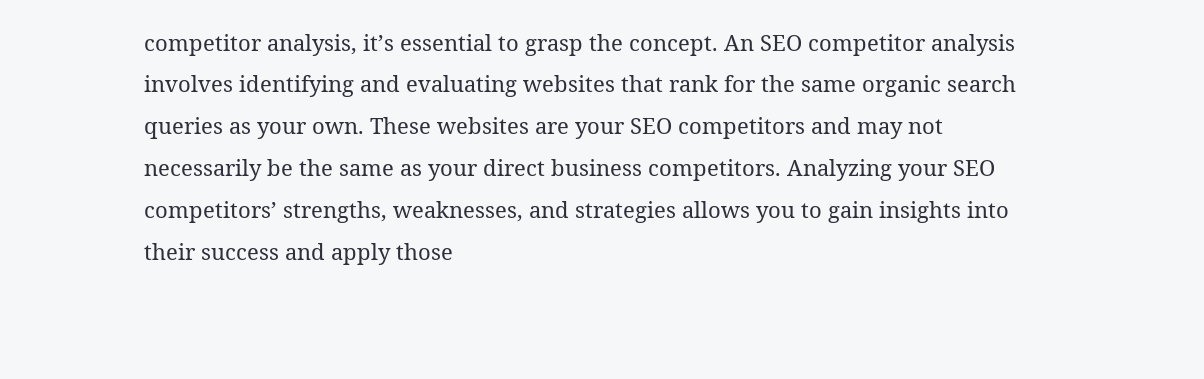competitor analysis, it’s essential to grasp the concept. An SEO competitor analysis involves identifying and evaluating websites that rank for the same organic search queries as your own. These websites are your SEO competitors and may not necessarily be the same as your direct business competitors. Analyzing your SEO competitors’ strengths, weaknesses, and strategies allows you to gain insights into their success and apply those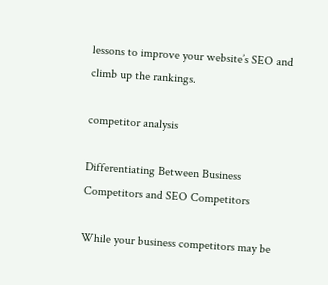lessons to improve your website’s SEO and climb up the rankings.

competitor analysis

Differentiating Between Business Competitors and SEO Competitors

While your business competitors may be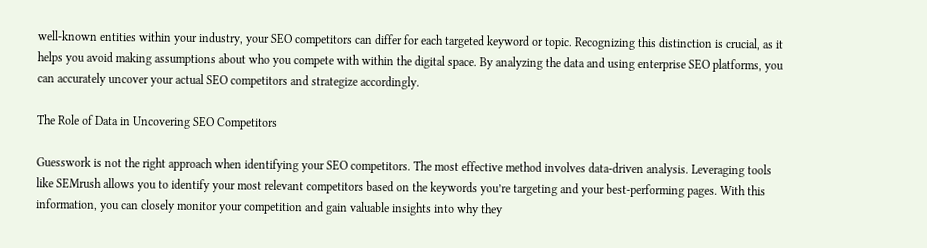well-known entities within your industry, your SEO competitors can differ for each targeted keyword or topic. Recognizing this distinction is crucial, as it helps you avoid making assumptions about who you compete with within the digital space. By analyzing the data and using enterprise SEO platforms, you can accurately uncover your actual SEO competitors and strategize accordingly.

The Role of Data in Uncovering SEO Competitors

Guesswork is not the right approach when identifying your SEO competitors. The most effective method involves data-driven analysis. Leveraging tools like SEMrush allows you to identify your most relevant competitors based on the keywords you’re targeting and your best-performing pages. With this information, you can closely monitor your competition and gain valuable insights into why they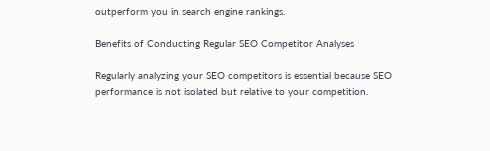outperform you in search engine rankings.

Benefits of Conducting Regular SEO Competitor Analyses

Regularly analyzing your SEO competitors is essential because SEO performance is not isolated but relative to your competition.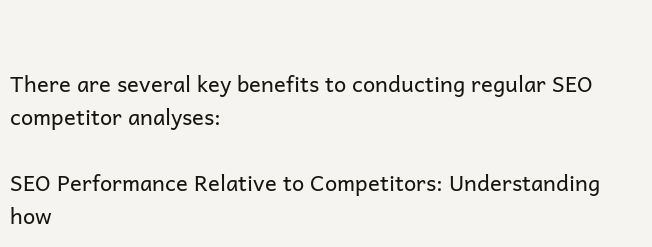There are several key benefits to conducting regular SEO competitor analyses:

SEO Performance Relative to Competitors: Understanding how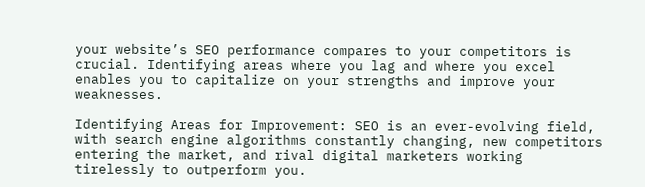your website’s SEO performance compares to your competitors is crucial. Identifying areas where you lag and where you excel enables you to capitalize on your strengths and improve your weaknesses.

Identifying Areas for Improvement: SEO is an ever-evolving field, with search engine algorithms constantly changing, new competitors entering the market, and rival digital marketers working tirelessly to outperform you.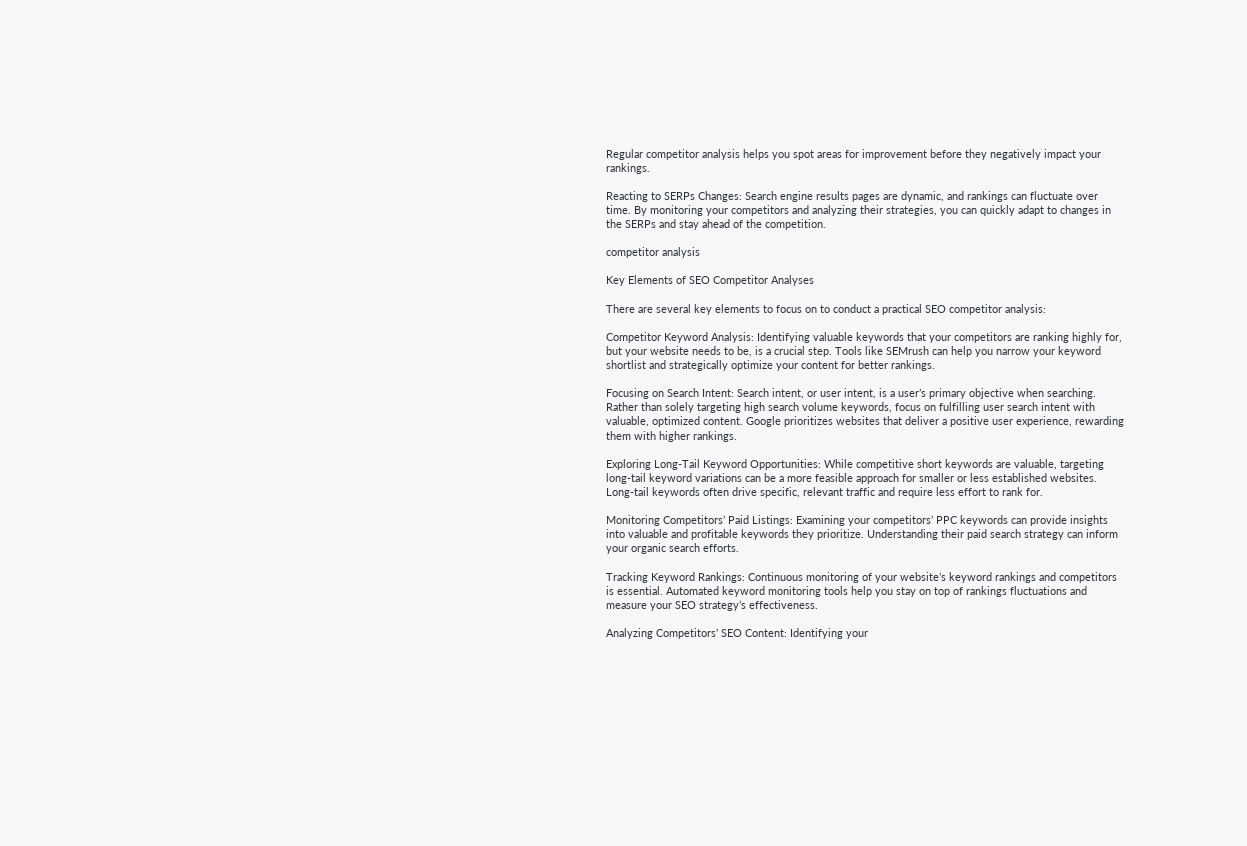Regular competitor analysis helps you spot areas for improvement before they negatively impact your rankings.

Reacting to SERPs Changes: Search engine results pages are dynamic, and rankings can fluctuate over time. By monitoring your competitors and analyzing their strategies, you can quickly adapt to changes in the SERPs and stay ahead of the competition.

competitor analysis

Key Elements of SEO Competitor Analyses

There are several key elements to focus on to conduct a practical SEO competitor analysis:

Competitor Keyword Analysis: Identifying valuable keywords that your competitors are ranking highly for, but your website needs to be, is a crucial step. Tools like SEMrush can help you narrow your keyword shortlist and strategically optimize your content for better rankings.

Focusing on Search Intent: Search intent, or user intent, is a user’s primary objective when searching. Rather than solely targeting high search volume keywords, focus on fulfilling user search intent with valuable, optimized content. Google prioritizes websites that deliver a positive user experience, rewarding them with higher rankings.

Exploring Long-Tail Keyword Opportunities: While competitive short keywords are valuable, targeting long-tail keyword variations can be a more feasible approach for smaller or less established websites. Long-tail keywords often drive specific, relevant traffic and require less effort to rank for.

Monitoring Competitors’ Paid Listings: Examining your competitors’ PPC keywords can provide insights into valuable and profitable keywords they prioritize. Understanding their paid search strategy can inform your organic search efforts.

Tracking Keyword Rankings: Continuous monitoring of your website’s keyword rankings and competitors is essential. Automated keyword monitoring tools help you stay on top of rankings fluctuations and measure your SEO strategy’s effectiveness.

Analyzing Competitors’ SEO Content: Identifying your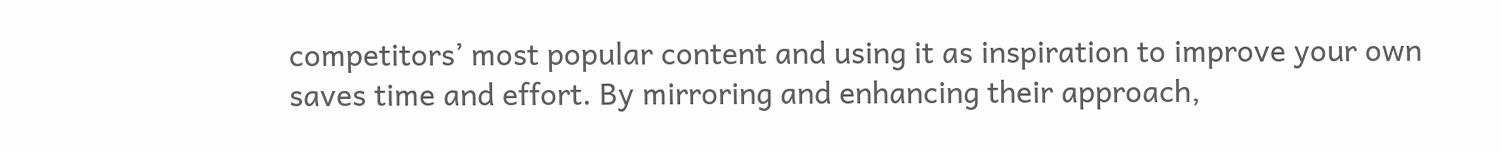competitors’ most popular content and using it as inspiration to improve your own saves time and effort. By mirroring and enhancing their approach,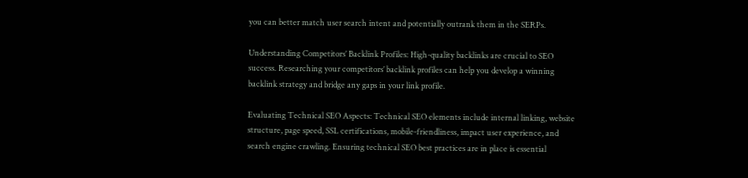you can better match user search intent and potentially outrank them in the SERPs.

Understanding Competitors’ Backlink Profiles: High-quality backlinks are crucial to SEO success. Researching your competitors’ backlink profiles can help you develop a winning backlink strategy and bridge any gaps in your link profile.

Evaluating Technical SEO Aspects: Technical SEO elements include internal linking, website structure, page speed, SSL certifications, mobile-friendliness, impact user experience, and search engine crawling. Ensuring technical SEO best practices are in place is essential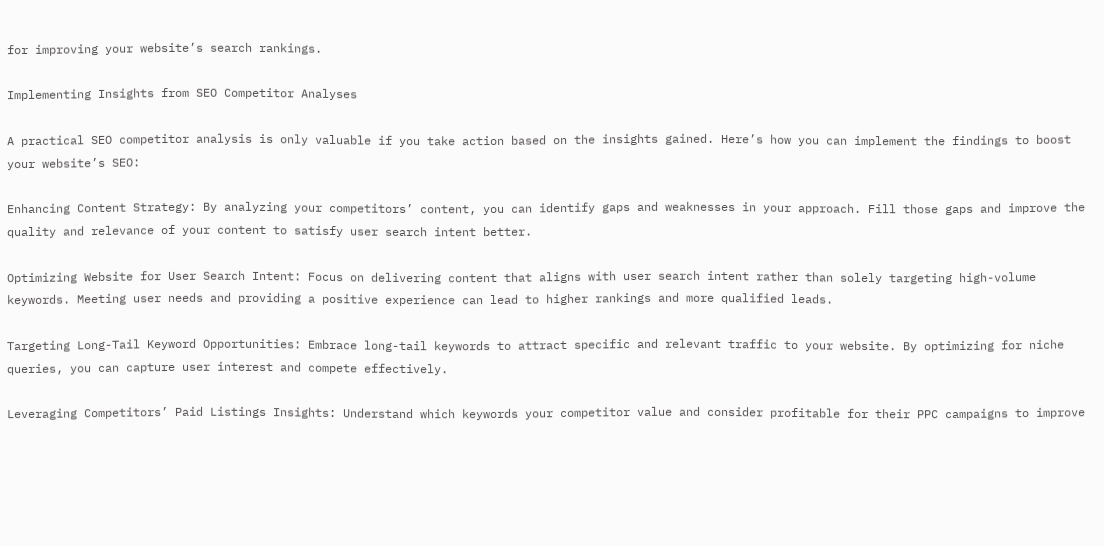for improving your website’s search rankings.

Implementing Insights from SEO Competitor Analyses

A practical SEO competitor analysis is only valuable if you take action based on the insights gained. Here’s how you can implement the findings to boost your website’s SEO:

Enhancing Content Strategy: By analyzing your competitors’ content, you can identify gaps and weaknesses in your approach. Fill those gaps and improve the quality and relevance of your content to satisfy user search intent better.

Optimizing Website for User Search Intent: Focus on delivering content that aligns with user search intent rather than solely targeting high-volume keywords. Meeting user needs and providing a positive experience can lead to higher rankings and more qualified leads.

Targeting Long-Tail Keyword Opportunities: Embrace long-tail keywords to attract specific and relevant traffic to your website. By optimizing for niche queries, you can capture user interest and compete effectively.

Leveraging Competitors’ Paid Listings Insights: Understand which keywords your competitor value and consider profitable for their PPC campaigns to improve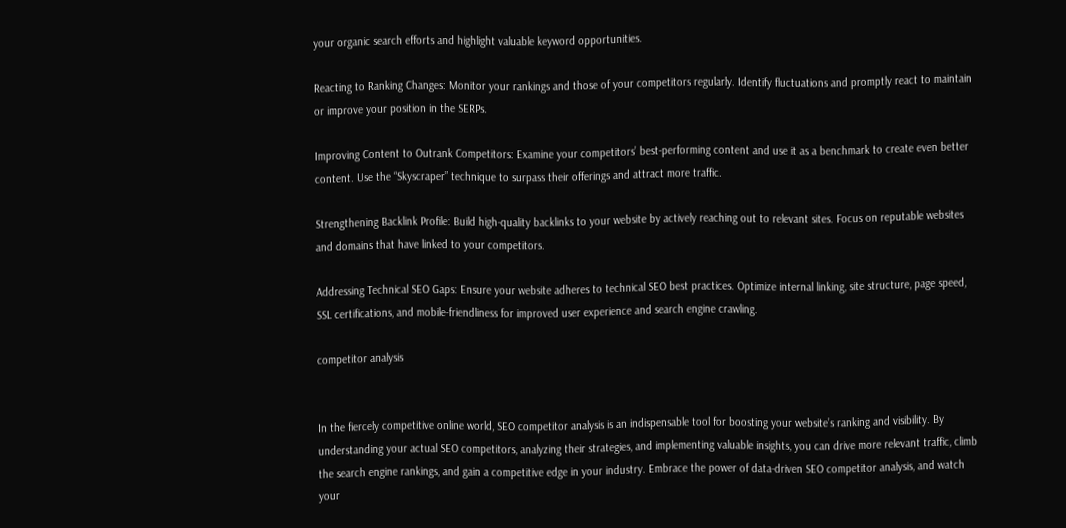your organic search efforts and highlight valuable keyword opportunities.

Reacting to Ranking Changes: Monitor your rankings and those of your competitors regularly. Identify fluctuations and promptly react to maintain or improve your position in the SERPs.

Improving Content to Outrank Competitors: Examine your competitors’ best-performing content and use it as a benchmark to create even better content. Use the “Skyscraper” technique to surpass their offerings and attract more traffic.

Strengthening Backlink Profile: Build high-quality backlinks to your website by actively reaching out to relevant sites. Focus on reputable websites and domains that have linked to your competitors.

Addressing Technical SEO Gaps: Ensure your website adheres to technical SEO best practices. Optimize internal linking, site structure, page speed, SSL certifications, and mobile-friendliness for improved user experience and search engine crawling.

competitor analysis


In the fiercely competitive online world, SEO competitor analysis is an indispensable tool for boosting your website’s ranking and visibility. By understanding your actual SEO competitors, analyzing their strategies, and implementing valuable insights, you can drive more relevant traffic, climb the search engine rankings, and gain a competitive edge in your industry. Embrace the power of data-driven SEO competitor analysis, and watch your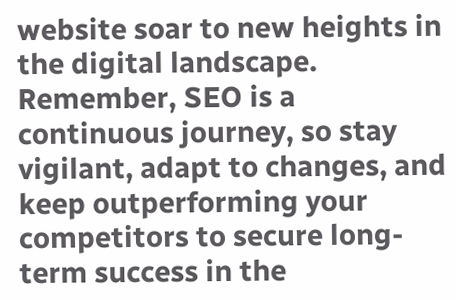website soar to new heights in the digital landscape. Remember, SEO is a continuous journey, so stay vigilant, adapt to changes, and keep outperforming your competitors to secure long-term success in the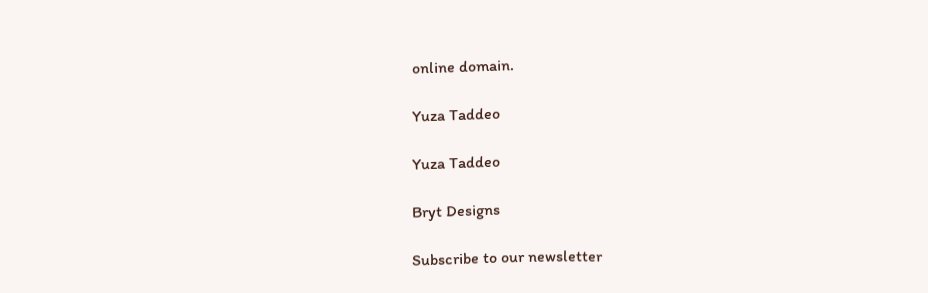online domain.

Yuza Taddeo

Yuza Taddeo

Bryt Designs

Subscribe to our newsletter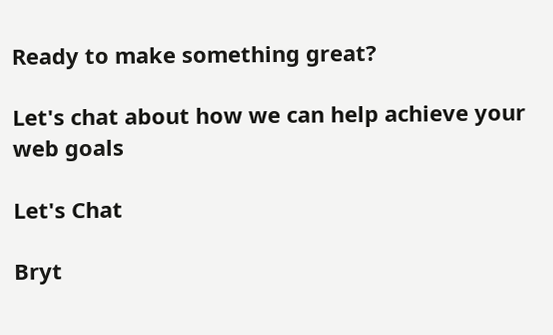Ready to make something great?

Let's chat about how we can help achieve your web goals

Let's Chat

Bryt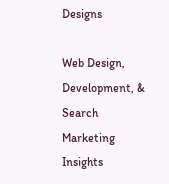Designs

Web Design, Development, & Search Marketing Insights